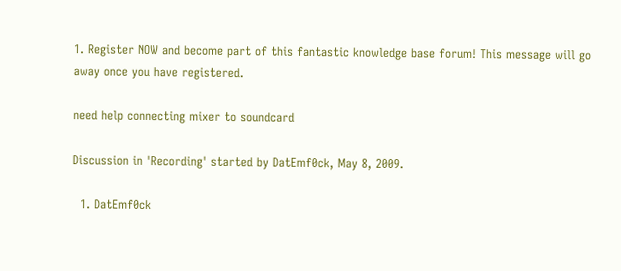1. Register NOW and become part of this fantastic knowledge base forum! This message will go away once you have registered.

need help connecting mixer to soundcard

Discussion in 'Recording' started by DatEmf0ck, May 8, 2009.

  1. DatEmf0ck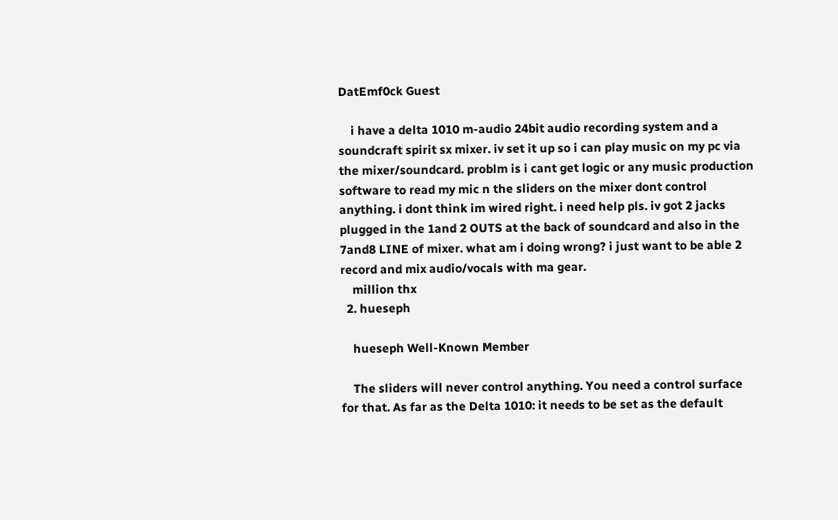DatEmf0ck Guest

    i have a delta 1010 m-audio 24bit audio recording system and a soundcraft spirit sx mixer. iv set it up so i can play music on my pc via the mixer/soundcard. problm is i cant get logic or any music production software to read my mic n the sliders on the mixer dont control anything. i dont think im wired right. i need help pls. iv got 2 jacks plugged in the 1and 2 OUTS at the back of soundcard and also in the 7and8 LINE of mixer. what am i doing wrong? i just want to be able 2 record and mix audio/vocals with ma gear.
    million thx
  2. hueseph

    hueseph Well-Known Member

    The sliders will never control anything. You need a control surface for that. As far as the Delta 1010: it needs to be set as the default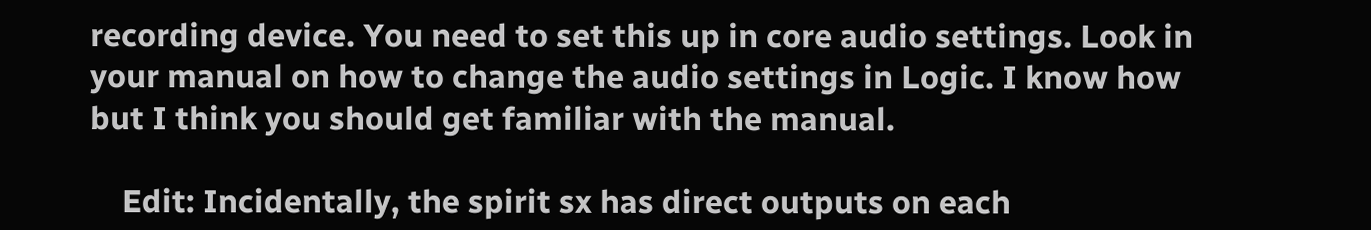recording device. You need to set this up in core audio settings. Look in your manual on how to change the audio settings in Logic. I know how but I think you should get familiar with the manual.

    Edit: Incidentally, the spirit sx has direct outputs on each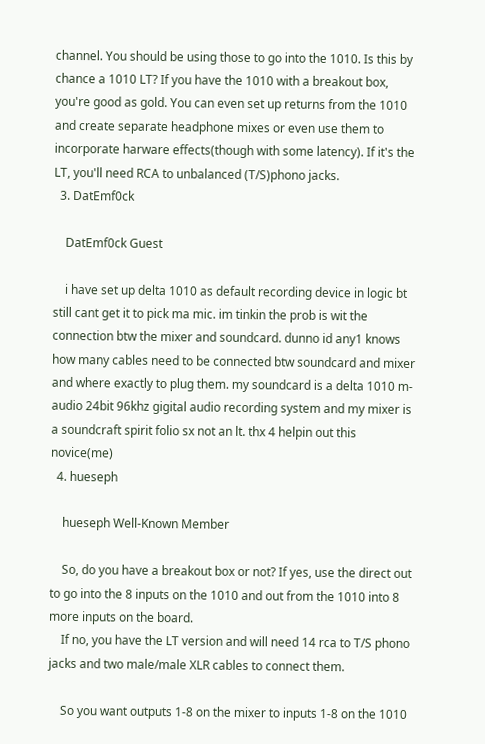channel. You should be using those to go into the 1010. Is this by chance a 1010 LT? If you have the 1010 with a breakout box, you're good as gold. You can even set up returns from the 1010 and create separate headphone mixes or even use them to incorporate harware effects(though with some latency). If it's the LT, you'll need RCA to unbalanced (T/S)phono jacks.
  3. DatEmf0ck

    DatEmf0ck Guest

    i have set up delta 1010 as default recording device in logic bt still cant get it to pick ma mic. im tinkin the prob is wit the connection btw the mixer and soundcard. dunno id any1 knows how many cables need to be connected btw soundcard and mixer and where exactly to plug them. my soundcard is a delta 1010 m-audio 24bit 96khz gigital audio recording system and my mixer is a soundcraft spirit folio sx not an lt. thx 4 helpin out this novice(me)
  4. hueseph

    hueseph Well-Known Member

    So, do you have a breakout box or not? If yes, use the direct out to go into the 8 inputs on the 1010 and out from the 1010 into 8 more inputs on the board.
    If no, you have the LT version and will need 14 rca to T/S phono jacks and two male/male XLR cables to connect them.

    So you want outputs 1-8 on the mixer to inputs 1-8 on the 1010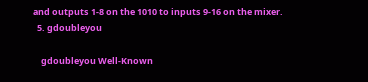and outputs 1-8 on the 1010 to inputs 9-16 on the mixer.
  5. gdoubleyou

    gdoubleyou Well-Known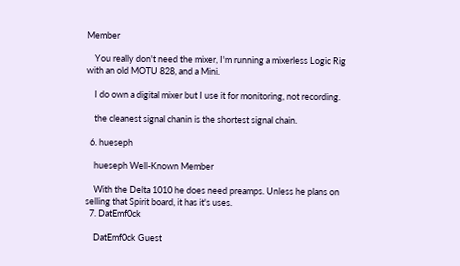Member

    You really don't need the mixer, I'm running a mixerless Logic Rig with an old MOTU 828, and a Mini.

    I do own a digital mixer but I use it for monitoring, not recording.

    the cleanest signal chanin is the shortest signal chain.

  6. hueseph

    hueseph Well-Known Member

    With the Delta 1010 he does need preamps. Unless he plans on selling that Spirit board, it has it's uses.
  7. DatEmf0ck

    DatEmf0ck Guest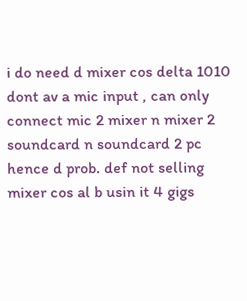i do need d mixer cos delta 1010 dont av a mic input , can only connect mic 2 mixer n mixer 2 soundcard n soundcard 2 pc hence d prob. def not selling mixer cos al b usin it 4 gigs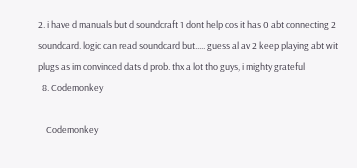2. i have d manuals but d soundcraft 1 dont help cos it has 0 abt connecting 2 soundcard. logic can read soundcard but..... guess al av 2 keep playing abt wit plugs as im convinced dats d prob. thx a lot tho guys, i mighty grateful
  8. Codemonkey

    Codemonkey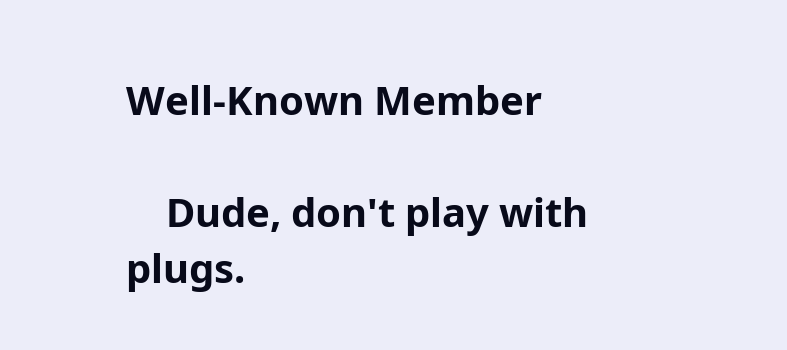Well-Known Member

    Dude, don't play with plugs.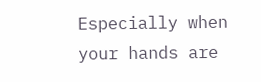Especially when your hands are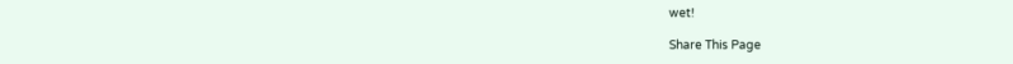wet!

Share This Page